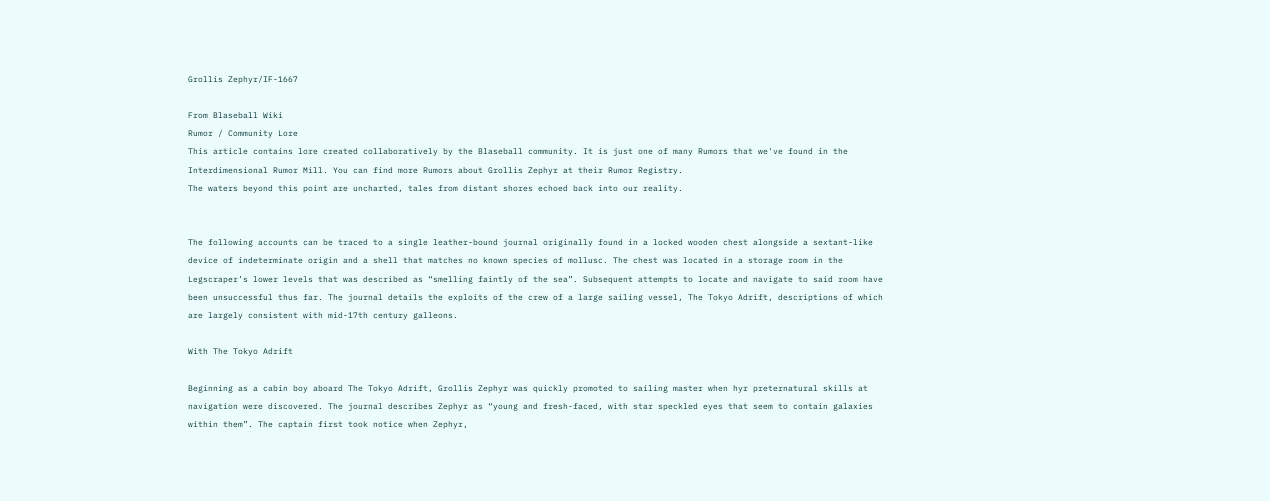Grollis Zephyr/IF-1667

From Blaseball Wiki
Rumor / Community Lore
This article contains lore created collaboratively by the Blaseball community. It is just one of many Rumors that we've found in the Interdimensional Rumor Mill. You can find more Rumors about Grollis Zephyr at their Rumor Registry.
The waters beyond this point are uncharted, tales from distant shores echoed back into our reality.


The following accounts can be traced to a single leather-bound journal originally found in a locked wooden chest alongside a sextant-like device of indeterminate origin and a shell that matches no known species of mollusc. The chest was located in a storage room in the Legscraper’s lower levels that was described as “smelling faintly of the sea”. Subsequent attempts to locate and navigate to said room have been unsuccessful thus far. The journal details the exploits of the crew of a large sailing vessel, The Tokyo Adrift, descriptions of which are largely consistent with mid-17th century galleons.

With The Tokyo Adrift

Beginning as a cabin boy aboard The Tokyo Adrift, Grollis Zephyr was quickly promoted to sailing master when hyr preternatural skills at navigation were discovered. The journal describes Zephyr as “young and fresh-faced, with star speckled eyes that seem to contain galaxies within them”. The captain first took notice when Zephyr,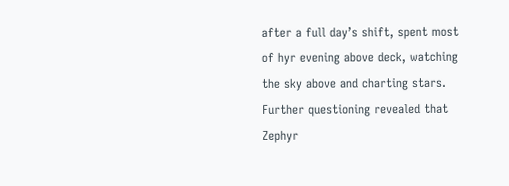after a full day’s shift, spent most of hyr evening above deck, watching the sky above and charting stars. Further questioning revealed that Zephyr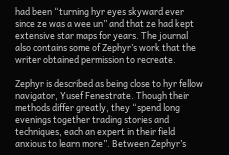had been “turning hyr eyes skyward ever since ze was a wee un” and that ze had kept extensive star maps for years. The journal also contains some of Zephyr’s work that the writer obtained permission to recreate.

Zephyr is described as being close to hyr fellow navigator, Yusef Fenestrate. Though their methods differ greatly, they “spend long evenings together trading stories and techniques, each an expert in their field anxious to learn more”. Between Zephyr’s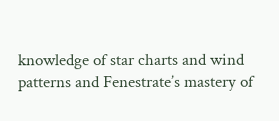knowledge of star charts and wind patterns and Fenestrate’s mastery of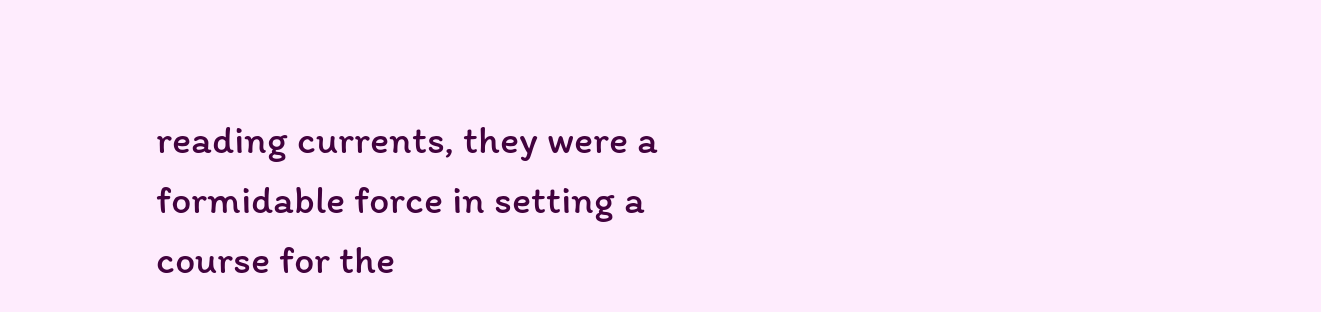reading currents, they were a formidable force in setting a course for the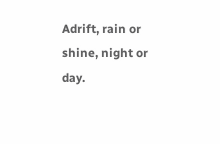Adrift, rain or shine, night or day.